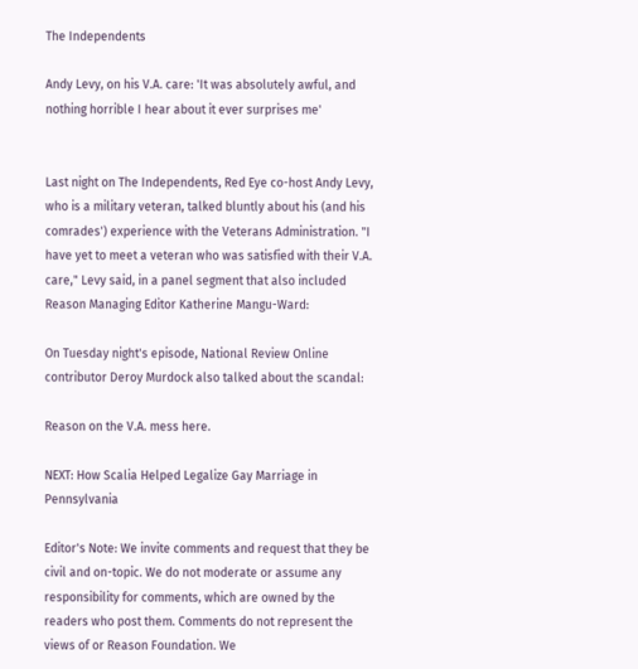The Independents

Andy Levy, on his V.A. care: 'It was absolutely awful, and nothing horrible I hear about it ever surprises me'


Last night on The Independents, Red Eye co-host Andy Levy, who is a military veteran, talked bluntly about his (and his comrades') experience with the Veterans Administration. "I have yet to meet a veteran who was satisfied with their V.A. care," Levy said, in a panel segment that also included Reason Managing Editor Katherine Mangu-Ward:

On Tuesday night's episode, National Review Online contributor Deroy Murdock also talked about the scandal:

Reason on the V.A. mess here.

NEXT: How Scalia Helped Legalize Gay Marriage in Pennsylvania

Editor's Note: We invite comments and request that they be civil and on-topic. We do not moderate or assume any responsibility for comments, which are owned by the readers who post them. Comments do not represent the views of or Reason Foundation. We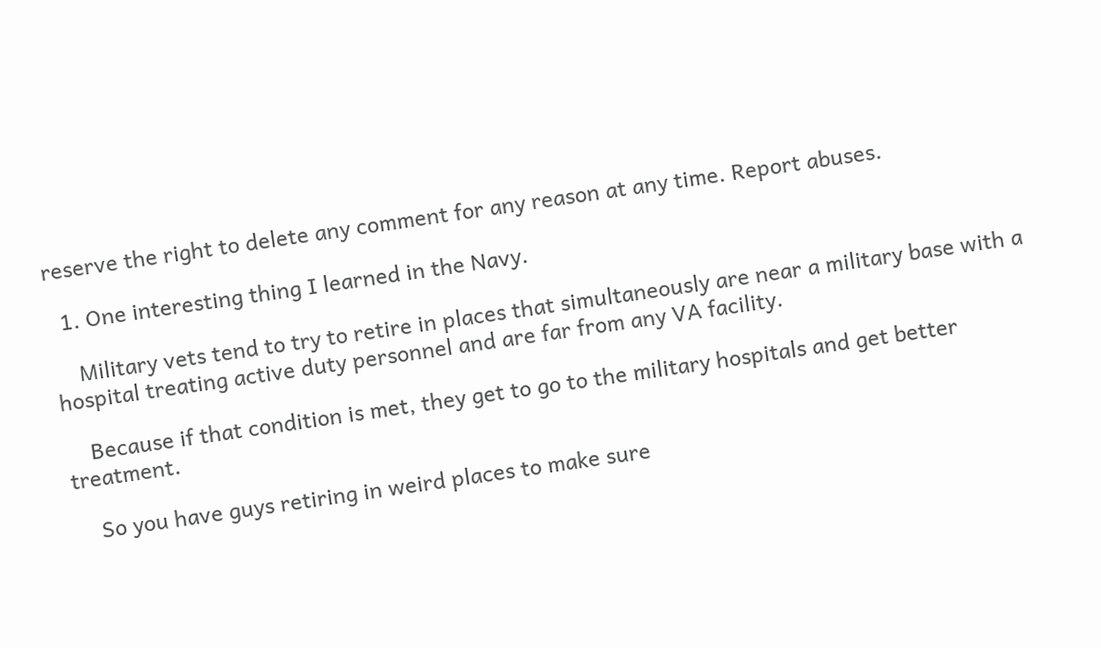reserve the right to delete any comment for any reason at any time. Report abuses.

  1. One interesting thing I learned in the Navy.

    Military vets tend to try to retire in places that simultaneously are near a military base with a hospital treating active duty personnel and are far from any VA facility.

    Because if that condition is met, they get to go to the military hospitals and get better treatment.

    So you have guys retiring in weird places to make sure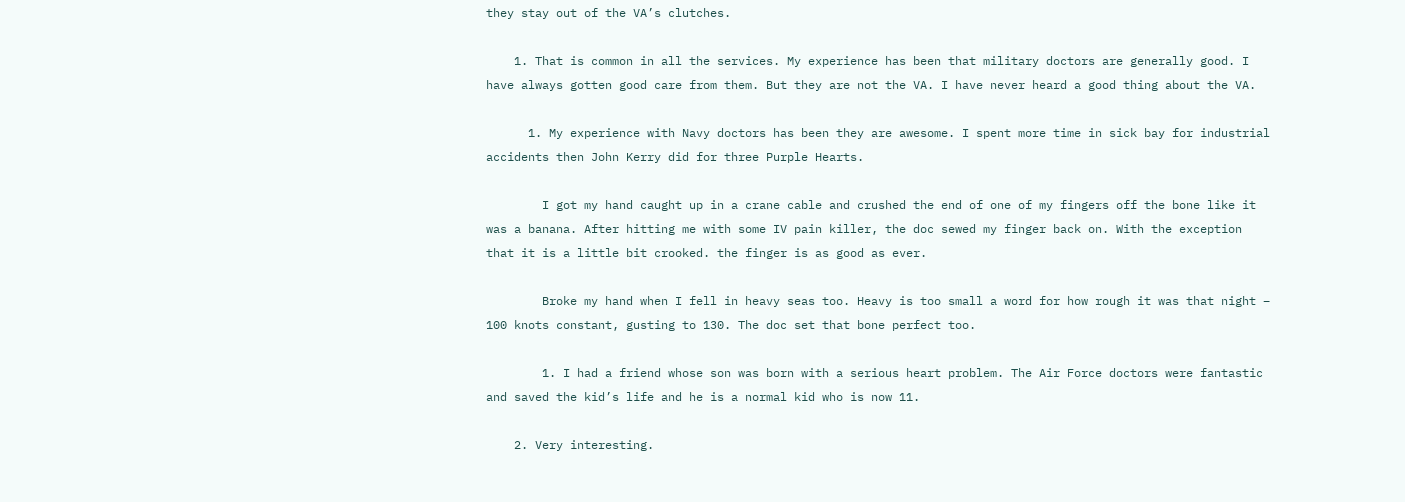they stay out of the VA’s clutches.

    1. That is common in all the services. My experience has been that military doctors are generally good. I have always gotten good care from them. But they are not the VA. I have never heard a good thing about the VA.

      1. My experience with Navy doctors has been they are awesome. I spent more time in sick bay for industrial accidents then John Kerry did for three Purple Hearts.

        I got my hand caught up in a crane cable and crushed the end of one of my fingers off the bone like it was a banana. After hitting me with some IV pain killer, the doc sewed my finger back on. With the exception that it is a little bit crooked. the finger is as good as ever.

        Broke my hand when I fell in heavy seas too. Heavy is too small a word for how rough it was that night – 100 knots constant, gusting to 130. The doc set that bone perfect too.

        1. I had a friend whose son was born with a serious heart problem. The Air Force doctors were fantastic and saved the kid’s life and he is a normal kid who is now 11.

    2. Very interesting.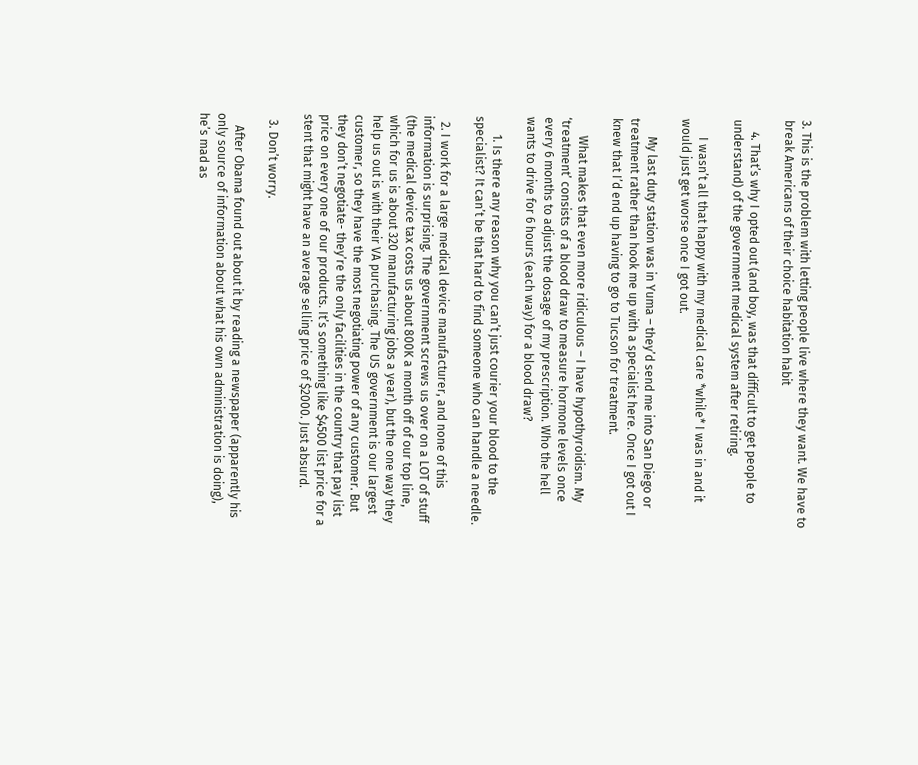3. This is the problem with letting people live where they want. We have to break Americans of their choice habitation habit

    4. That’s why I opted out (and boy, was that difficult to get people to understand) of the government medical system after retiring.

      I wasn’t all that happy with my medical care *while* I was in and it would just get worse once I got out.

      My last duty station was in Yuma – they’d send me into San Diego or treatment rather than hook me up with a specialist here. Once I got out I knew that I’d end up having to go to Tucson for treatment.

      What makes that even more ridiculous – I have hypothyroidism. My ‘treatment’ consists of a blood draw to measure hormone levels once every 6 months to adjust the dosage of my prescription. Who the hell wants to drive for 6 hours (each way) for a blood draw?

      1. Is there any reason why you can’t just courier your blood to the specialist? It can’t be that hard to find someone who can handle a needle.

  2. I work for a large medical device manufacturer, and none of this information is surprising. The government screws us over on a LOT of stuff (the medical device tax costs us about 800K a month off of our top line, which for us is about 320 manufacturing jobs a year), but the one way they help us out is with their VA purchasing. The US government is our largest customer, so they have the most negotiating power of any customer. But they don’t negotiate- they’re the only facilities in the country that pay list price on every one of our products. It’s something like $4500 list price for a stent that might have an average selling price of $2000. Just absurd.

  3. Don’t worry.

    After Obama found out about it by reading a newspaper (apparently his only source of information about what his own administration is doing), he’s mad as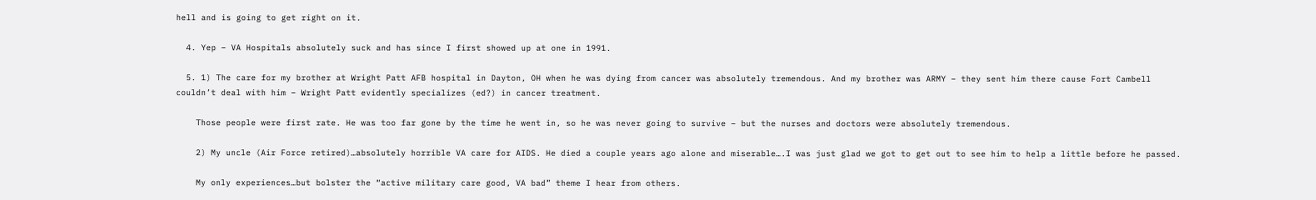hell and is going to get right on it.

  4. Yep – VA Hospitals absolutely suck and has since I first showed up at one in 1991.

  5. 1) The care for my brother at Wright Patt AFB hospital in Dayton, OH when he was dying from cancer was absolutely tremendous. And my brother was ARMY – they sent him there cause Fort Cambell couldn’t deal with him – Wright Patt evidently specializes (ed?) in cancer treatment.

    Those people were first rate. He was too far gone by the time he went in, so he was never going to survive – but the nurses and doctors were absolutely tremendous.

    2) My uncle (Air Force retired)…absolutely horrible VA care for AIDS. He died a couple years ago alone and miserable….I was just glad we got to get out to see him to help a little before he passed.

    My only experiences…but bolster the “active military care good, VA bad” theme I hear from others.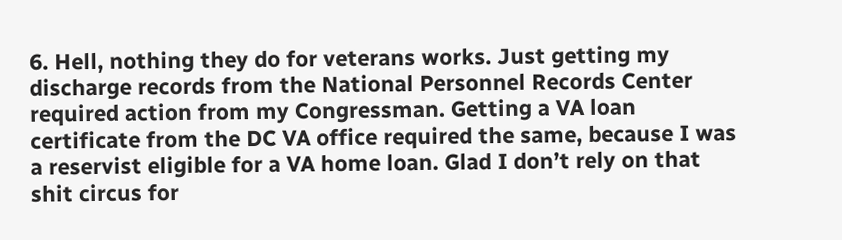6. Hell, nothing they do for veterans works. Just getting my discharge records from the National Personnel Records Center required action from my Congressman. Getting a VA loan certificate from the DC VA office required the same, because I was a reservist eligible for a VA home loan. Glad I don’t rely on that shit circus for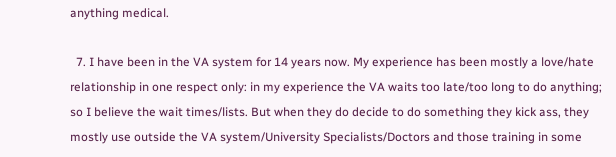anything medical.

  7. I have been in the VA system for 14 years now. My experience has been mostly a love/hate relationship in one respect only: in my experience the VA waits too late/too long to do anything; so I believe the wait times/lists. But when they do decide to do something they kick ass, they mostly use outside the VA system/University Specialists/Doctors and those training in some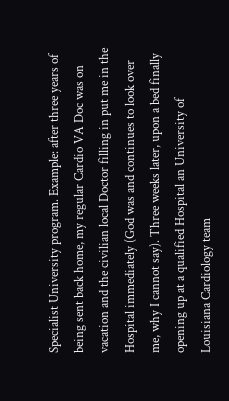Specialist University program. Example: after three years of being sent back home, my regular Cardio VA Doc was on vacation and the civilian local Doctor filling in put me in the Hospital immediately (God was and continues to look over me, why I cannot say). Three weeks later, upon a bed finally opening up at a qualified Hospital an University of Louisiana Cardiology team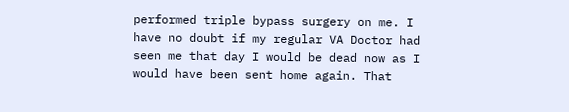performed triple bypass surgery on me. I have no doubt if my regular VA Doctor had seen me that day I would be dead now as I would have been sent home again. That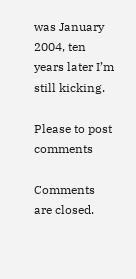was January 2004, ten years later I’m still kicking.

Please to post comments

Comments are closed.